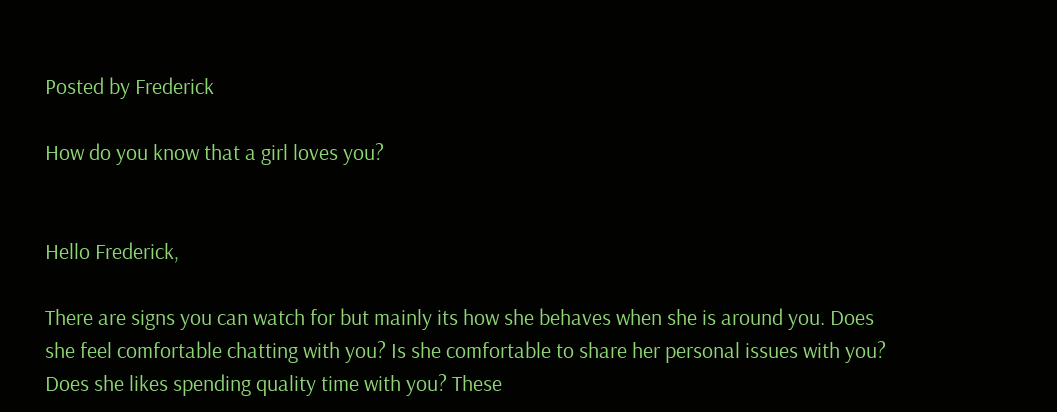Posted by Frederick

How do you know that a girl loves you?


Hello Frederick,

There are signs you can watch for but mainly its how she behaves when she is around you. Does she feel comfortable chatting with you? Is she comfortable to share her personal issues with you? Does she likes spending quality time with you? These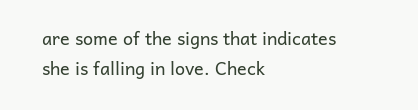are some of the signs that indicates she is falling in love. Check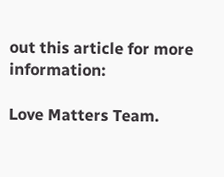out this article for more information:

Love Matters Team.